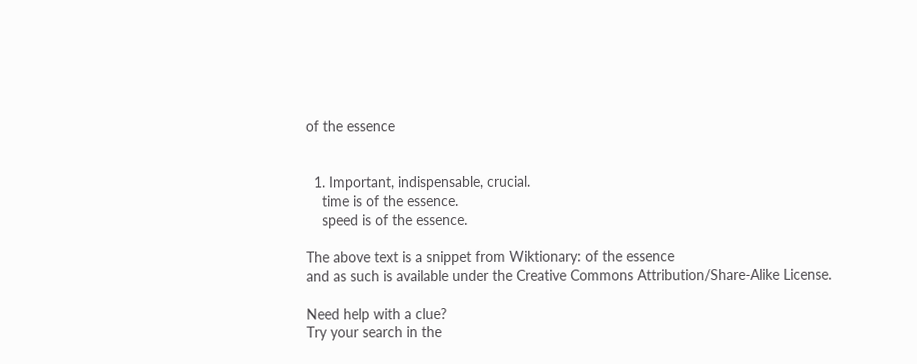of the essence


  1. Important, indispensable, crucial.
    time is of the essence.
    speed is of the essence.

The above text is a snippet from Wiktionary: of the essence
and as such is available under the Creative Commons Attribution/Share-Alike License.

Need help with a clue?
Try your search in the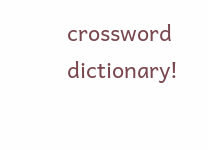crossword dictionary!